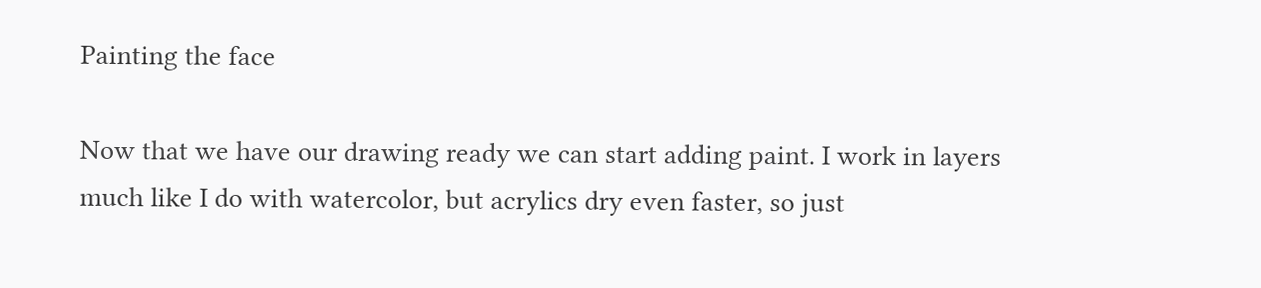Painting the face

Now that we have our drawing ready we can start adding paint. I work in layers much like I do with watercolor, but acrylics dry even faster, so just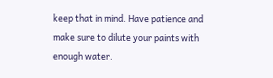keep that in mind. Have patience and make sure to dilute your paints with enough water.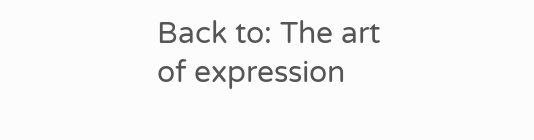Back to: The art of expression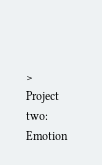> Project two: Emotion